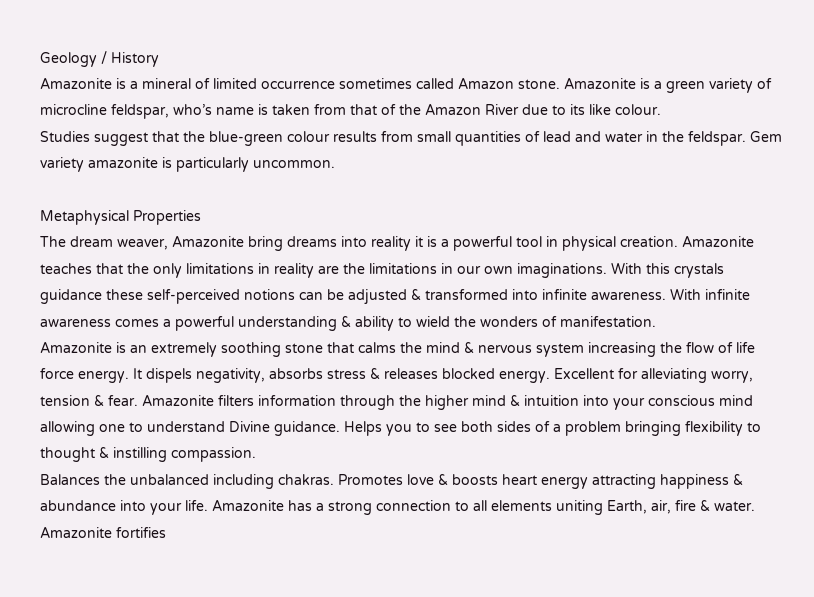Geology / History
Amazonite is a mineral of limited occurrence sometimes called Amazon stone. Amazonite is a green variety of microcline feldspar, who’s name is taken from that of the Amazon River due to its like colour.
Studies suggest that the blue-green colour results from small quantities of lead and water in the feldspar. Gem variety amazonite is particularly uncommon.

Metaphysical Properties
The dream weaver, Amazonite bring dreams into reality it is a powerful tool in physical creation. Amazonite teaches that the only limitations in reality are the limitations in our own imaginations. With this crystals guidance these self-perceived notions can be adjusted & transformed into infinite awareness. With infinite awareness comes a powerful understanding & ability to wield the wonders of manifestation.
Amazonite is an extremely soothing stone that calms the mind & nervous system increasing the flow of life force energy. It dispels negativity, absorbs stress & releases blocked energy. Excellent for alleviating worry, tension & fear. Amazonite filters information through the higher mind & intuition into your conscious mind allowing one to understand Divine guidance. Helps you to see both sides of a problem bringing flexibility to thought & instilling compassion.
Balances the unbalanced including chakras. Promotes love & boosts heart energy attracting happiness & abundance into your life. Amazonite has a strong connection to all elements uniting Earth, air, fire & water. Amazonite fortifies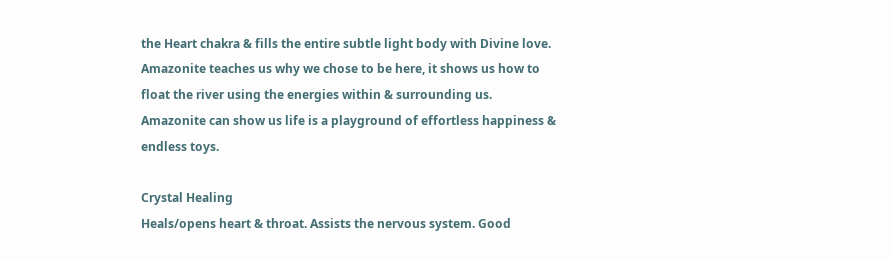the Heart chakra & fills the entire subtle light body with Divine love.
Amazonite teaches us why we chose to be here, it shows us how to float the river using the energies within & surrounding us. Amazonite can show us life is a playground of effortless happiness & endless toys.

Crystal Healing
Heals/opens heart & throat. Assists the nervous system. Good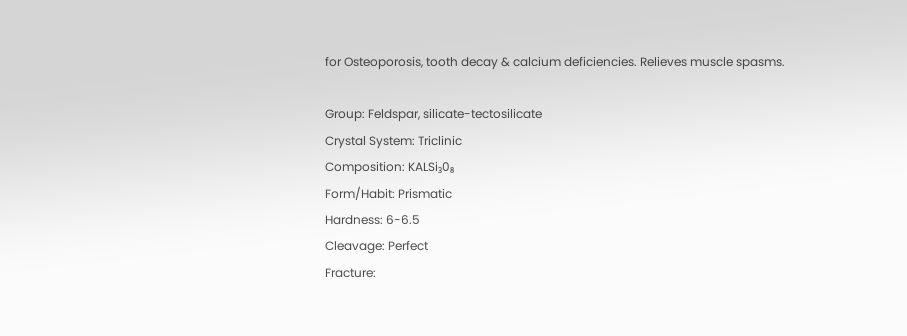for Osteoporosis, tooth decay & calcium deficiencies. Relieves muscle spasms.

Group: Feldspar, silicate-tectosilicate
Crystal System: Triclinic
Composition: KALSi₃0₈
Form/Habit: Prismatic
Hardness: 6-6.5
Cleavage: Perfect
Fracture: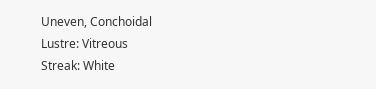Uneven, Conchoidal
Lustre: Vitreous
Streak: White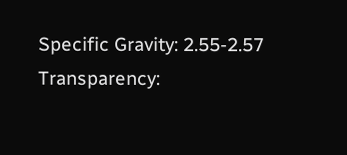Specific Gravity: 2.55-2.57
Transparency: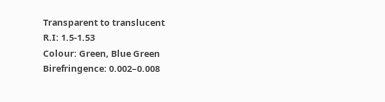Transparent to translucent
R.I: 1.5-1.53
Colour: Green, Blue Green
Birefringence: 0.002–0.008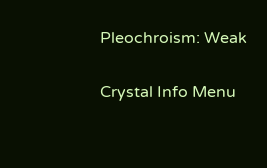Pleochroism: Weak

Crystal Info Menu